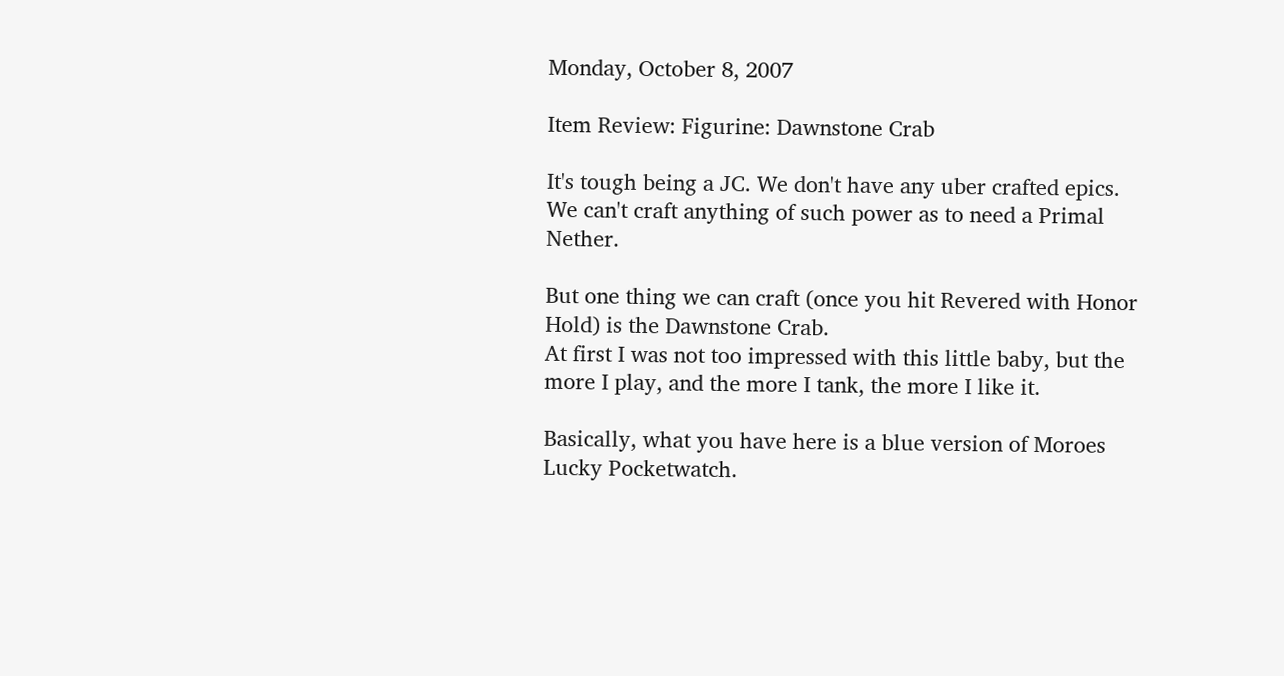Monday, October 8, 2007

Item Review: Figurine: Dawnstone Crab

It's tough being a JC. We don't have any uber crafted epics. We can't craft anything of such power as to need a Primal Nether.

But one thing we can craft (once you hit Revered with Honor Hold) is the Dawnstone Crab.
At first I was not too impressed with this little baby, but the more I play, and the more I tank, the more I like it.

Basically, what you have here is a blue version of Moroes Lucky Pocketwatch.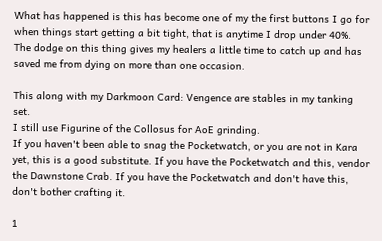What has happened is this has become one of my the first buttons I go for when things start getting a bit tight, that is anytime I drop under 40%.
The dodge on this thing gives my healers a little time to catch up and has saved me from dying on more than one occasion.

This along with my Darkmoon Card: Vengence are stables in my tanking set.
I still use Figurine of the Collosus for AoE grinding.
If you haven't been able to snag the Pocketwatch, or you are not in Kara yet, this is a good substitute. If you have the Pocketwatch and this, vendor the Dawnstone Crab. If you have the Pocketwatch and don't have this, don't bother crafting it.

1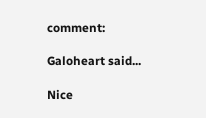comment:

Galoheart said...

Nice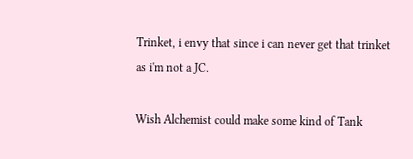Trinket, i envy that since i can never get that trinket as i'm not a JC.

Wish Alchemist could make some kind of Tank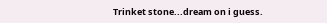Trinket stone...dream on i guess.